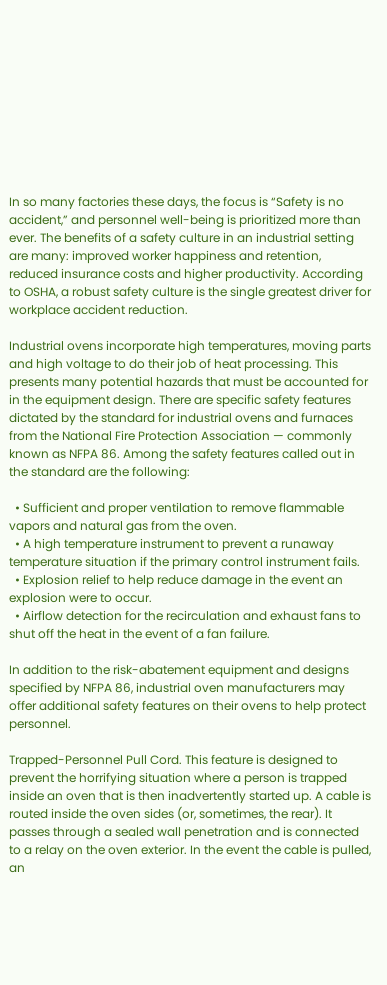In so many factories these days, the focus is “Safety is no accident,” and personnel well-being is prioritized more than ever. The benefits of a safety culture in an industrial setting are many: improved worker happiness and retention, reduced insurance costs and higher productivity. According to OSHA, a robust safety culture is the single greatest driver for workplace accident reduction.

Industrial ovens incorporate high temperatures, moving parts and high voltage to do their job of heat processing. This presents many potential hazards that must be accounted for in the equipment design. There are specific safety features dictated by the standard for industrial ovens and furnaces from the National Fire Protection Association — commonly known as NFPA 86. Among the safety features called out in the standard are the following:

  • Sufficient and proper ventilation to remove flammable vapors and natural gas from the oven.
  • A high temperature instrument to prevent a runaway temperature situation if the primary control instrument fails.
  • Explosion relief to help reduce damage in the event an explosion were to occur.
  • Airflow detection for the recirculation and exhaust fans to shut off the heat in the event of a fan failure.

In addition to the risk-abatement equipment and designs specified by NFPA 86, industrial oven manufacturers may offer additional safety features on their ovens to help protect personnel.

Trapped-Personnel Pull Cord. This feature is designed to prevent the horrifying situation where a person is trapped inside an oven that is then inadvertently started up. A cable is routed inside the oven sides (or, sometimes, the rear). It passes through a sealed wall penetration and is connected to a relay on the oven exterior. In the event the cable is pulled, an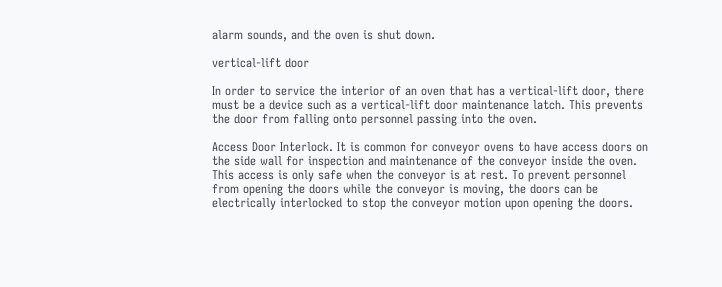alarm sounds, and the oven is shut down.

vertical-lift door

In order to service the interior of an oven that has a vertical-lift door, there must be a device such as a vertical-lift door maintenance latch. This prevents the door from falling onto personnel passing into the oven.

Access Door Interlock. It is common for conveyor ovens to have access doors on the side wall for inspection and maintenance of the conveyor inside the oven. This access is only safe when the conveyor is at rest. To prevent personnel from opening the doors while the conveyor is moving, the doors can be electrically interlocked to stop the conveyor motion upon opening the doors.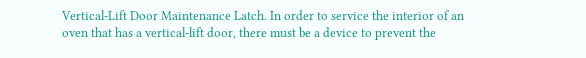Vertical-Lift Door Maintenance Latch. In order to service the interior of an oven that has a vertical-lift door, there must be a device to prevent the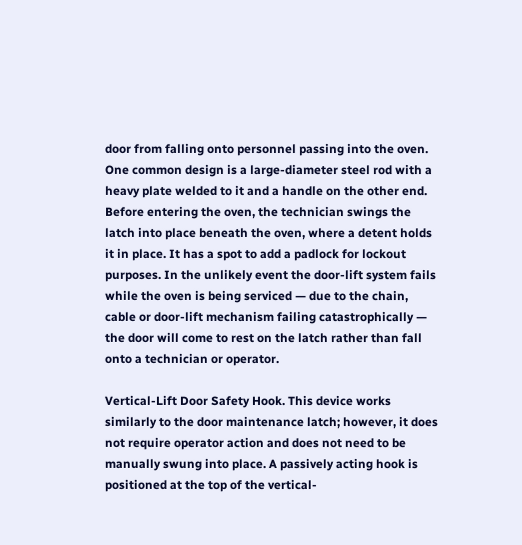door from falling onto personnel passing into the oven. One common design is a large-diameter steel rod with a heavy plate welded to it and a handle on the other end. Before entering the oven, the technician swings the latch into place beneath the oven, where a detent holds it in place. It has a spot to add a padlock for lockout purposes. In the unlikely event the door-lift system fails while the oven is being serviced — due to the chain, cable or door-lift mechanism failing catastrophically — the door will come to rest on the latch rather than fall onto a technician or operator.

Vertical-Lift Door Safety Hook. This device works similarly to the door maintenance latch; however, it does not require operator action and does not need to be manually swung into place. A passively acting hook is positioned at the top of the vertical-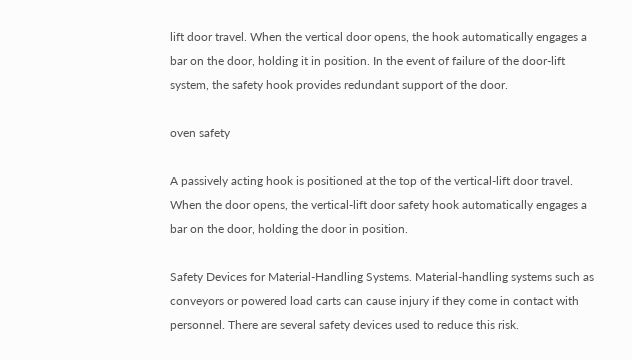lift door travel. When the vertical door opens, the hook automatically engages a bar on the door, holding it in position. In the event of failure of the door-lift system, the safety hook provides redundant support of the door.

oven safety

A passively acting hook is positioned at the top of the vertical-lift door travel. When the door opens, the vertical-lift door safety hook automatically engages a bar on the door, holding the door in position.

Safety Devices for Material-Handling Systems. Material-handling systems such as conveyors or powered load carts can cause injury if they come in contact with personnel. There are several safety devices used to reduce this risk.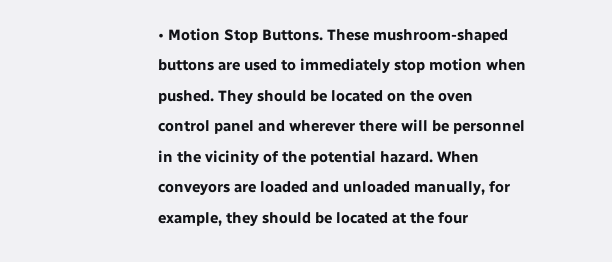• Motion Stop Buttons. These mushroom-shaped buttons are used to immediately stop motion when pushed. They should be located on the oven control panel and wherever there will be personnel in the vicinity of the potential hazard. When conveyors are loaded and unloaded manually, for example, they should be located at the four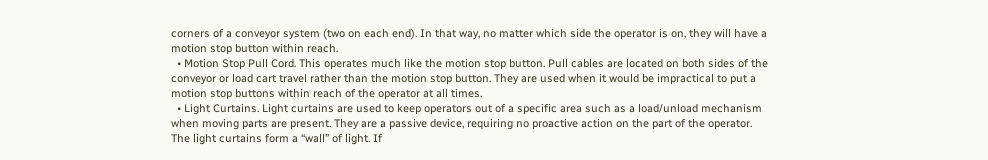corners of a conveyor system (two on each end). In that way, no matter which side the operator is on, they will have a motion stop button within reach.
  • Motion Stop Pull Cord. This operates much like the motion stop button. Pull cables are located on both sides of the conveyor or load cart travel rather than the motion stop button. They are used when it would be impractical to put a motion stop buttons within reach of the operator at all times.
  • Light Curtains. Light curtains are used to keep operators out of a specific area such as a load/unload mechanism when moving parts are present. They are a passive device, requiring no proactive action on the part of the operator. The light curtains form a “wall” of light. If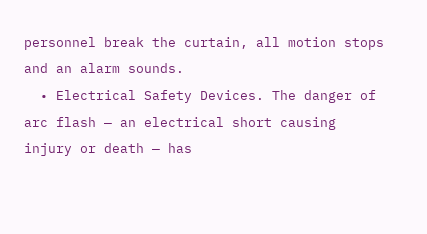personnel break the curtain, all motion stops and an alarm sounds.
  • Electrical Safety Devices. The danger of arc flash — an electrical short causing injury or death — has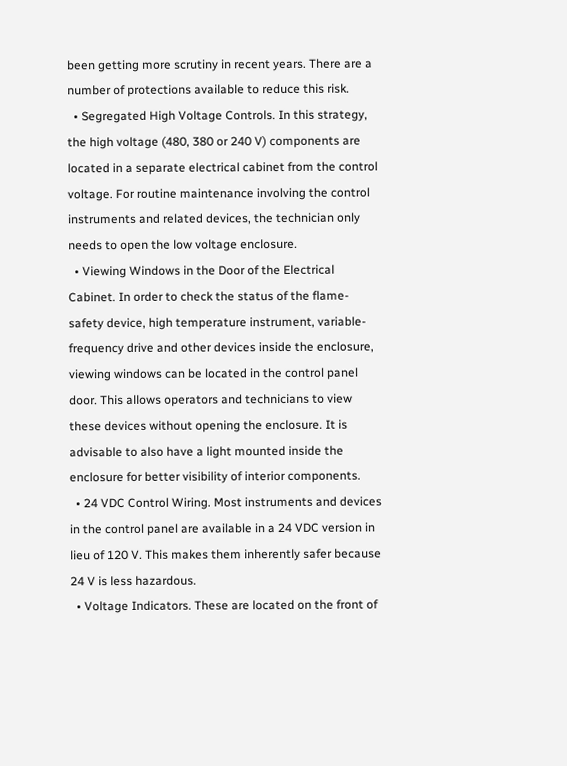been getting more scrutiny in recent years. There are a number of protections available to reduce this risk.
  • Segregated High Voltage Controls. In this strategy, the high voltage (480, 380 or 240 V) components are located in a separate electrical cabinet from the control voltage. For routine maintenance involving the control instruments and related devices, the technician only needs to open the low voltage enclosure.
  • Viewing Windows in the Door of the Electrical Cabinet. In order to check the status of the flame-safety device, high temperature instrument, variable-frequency drive and other devices inside the enclosure, viewing windows can be located in the control panel door. This allows operators and technicians to view these devices without opening the enclosure. It is advisable to also have a light mounted inside the enclosure for better visibility of interior components.
  • 24 VDC Control Wiring. Most instruments and devices in the control panel are available in a 24 VDC version in lieu of 120 V. This makes them inherently safer because 24 V is less hazardous.
  • Voltage Indicators. These are located on the front of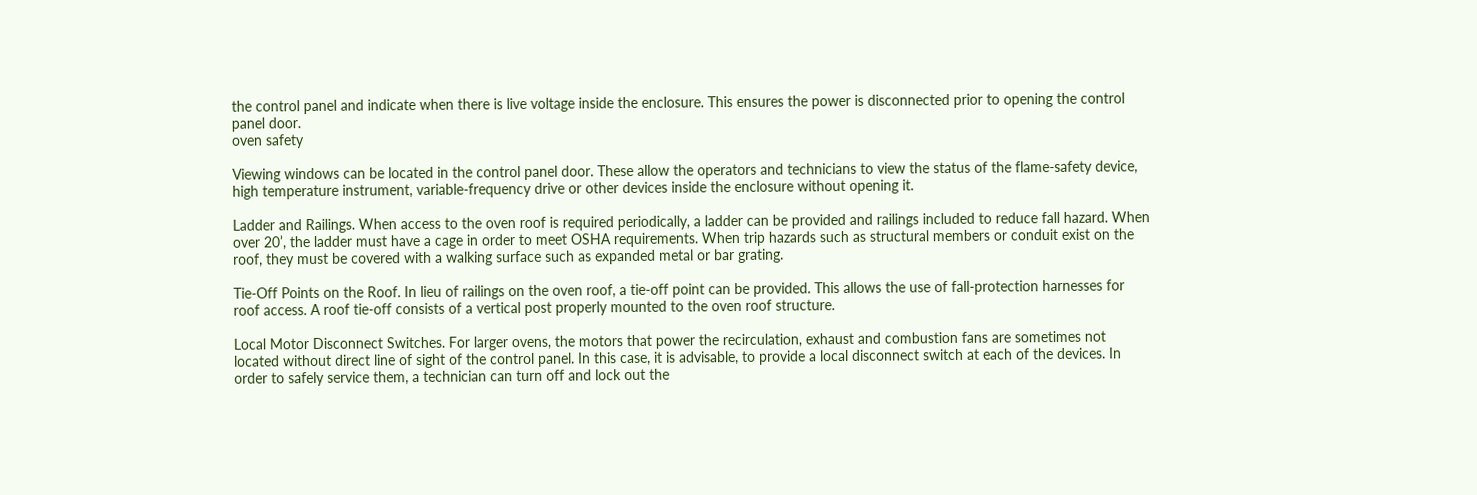the control panel and indicate when there is live voltage inside the enclosure. This ensures the power is disconnected prior to opening the control panel door.
oven safety

Viewing windows can be located in the control panel door. These allow the operators and technicians to view the status of the flame-safety device, high temperature instrument, variable-frequency drive or other devices inside the enclosure without opening it.

Ladder and Railings. When access to the oven roof is required periodically, a ladder can be provided and railings included to reduce fall hazard. When over 20’, the ladder must have a cage in order to meet OSHA requirements. When trip hazards such as structural members or conduit exist on the roof, they must be covered with a walking surface such as expanded metal or bar grating.

Tie-Off Points on the Roof. In lieu of railings on the oven roof, a tie-off point can be provided. This allows the use of fall-protection harnesses for roof access. A roof tie-off consists of a vertical post properly mounted to the oven roof structure.

Local Motor Disconnect Switches. For larger ovens, the motors that power the recirculation, exhaust and combustion fans are sometimes not located without direct line of sight of the control panel. In this case, it is advisable, to provide a local disconnect switch at each of the devices. In order to safely service them, a technician can turn off and lock out the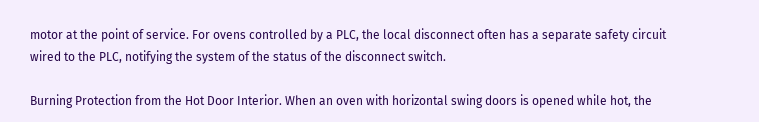motor at the point of service. For ovens controlled by a PLC, the local disconnect often has a separate safety circuit wired to the PLC, notifying the system of the status of the disconnect switch.

Burning Protection from the Hot Door Interior. When an oven with horizontal swing doors is opened while hot, the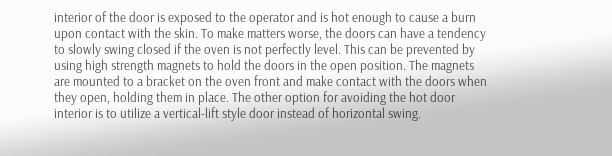interior of the door is exposed to the operator and is hot enough to cause a burn upon contact with the skin. To make matters worse, the doors can have a tendency to slowly swing closed if the oven is not perfectly level. This can be prevented by using high strength magnets to hold the doors in the open position. The magnets are mounted to a bracket on the oven front and make contact with the doors when they open, holding them in place. The other option for avoiding the hot door interior is to utilize a vertical-lift style door instead of horizontal swing.